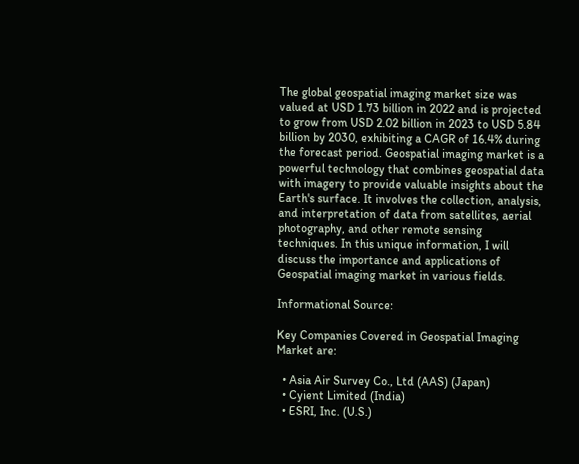The global geospatial imaging market size was valued at USD 1.73 billion in 2022 and is projected to grow from USD 2.02 billion in 2023 to USD 5.84 billion by 2030, exhibiting a CAGR of 16.4% during the forecast period. Geospatial imaging market is a powerful technology that combines geospatial data with imagery to provide valuable insights about the Earth's surface. It involves the collection, analysis, and interpretation of data from satellites, aerial photography, and other remote sensing techniques. In this unique information, I will discuss the importance and applications of Geospatial imaging market in various fields.

Informational Source:

Key Companies Covered in Geospatial Imaging Market are:

  • Asia Air Survey Co., Ltd (AAS) (Japan)
  • Cyient Limited (India)
  • ESRI, Inc. (U.S.)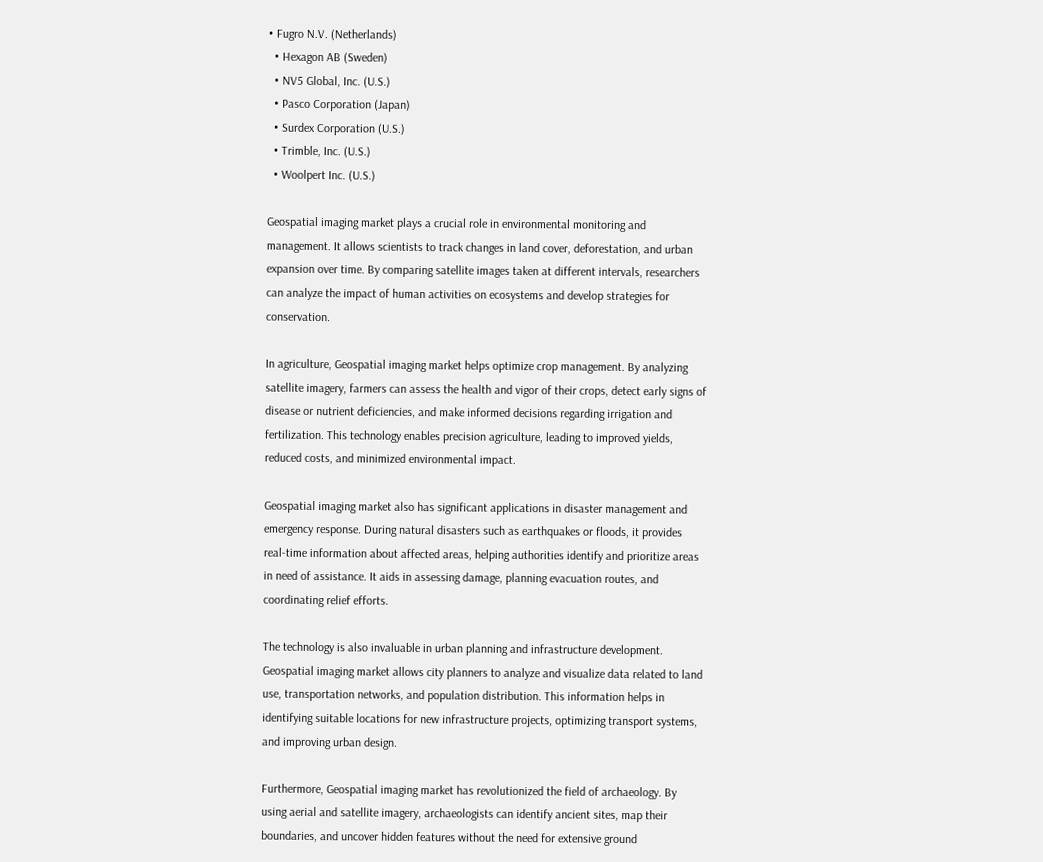• Fugro N.V. (Netherlands)
  • Hexagon AB (Sweden)
  • NV5 Global, Inc. (U.S.)
  • Pasco Corporation (Japan)
  • Surdex Corporation (U.S.)
  • Trimble, Inc. (U.S.)
  • Woolpert Inc. (U.S.)

Geospatial imaging market plays a crucial role in environmental monitoring and management. It allows scientists to track changes in land cover, deforestation, and urban expansion over time. By comparing satellite images taken at different intervals, researchers can analyze the impact of human activities on ecosystems and develop strategies for conservation.

In agriculture, Geospatial imaging market helps optimize crop management. By analyzing satellite imagery, farmers can assess the health and vigor of their crops, detect early signs of disease or nutrient deficiencies, and make informed decisions regarding irrigation and fertilization. This technology enables precision agriculture, leading to improved yields, reduced costs, and minimized environmental impact.

Geospatial imaging market also has significant applications in disaster management and emergency response. During natural disasters such as earthquakes or floods, it provides real-time information about affected areas, helping authorities identify and prioritize areas in need of assistance. It aids in assessing damage, planning evacuation routes, and coordinating relief efforts.

The technology is also invaluable in urban planning and infrastructure development. Geospatial imaging market allows city planners to analyze and visualize data related to land use, transportation networks, and population distribution. This information helps in identifying suitable locations for new infrastructure projects, optimizing transport systems, and improving urban design.

Furthermore, Geospatial imaging market has revolutionized the field of archaeology. By using aerial and satellite imagery, archaeologists can identify ancient sites, map their boundaries, and uncover hidden features without the need for extensive ground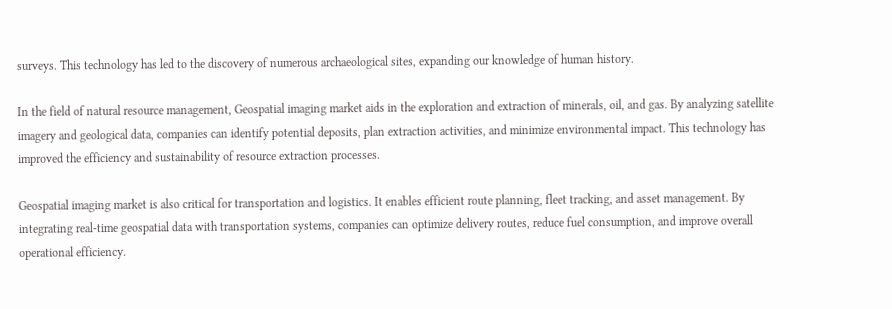surveys. This technology has led to the discovery of numerous archaeological sites, expanding our knowledge of human history.

In the field of natural resource management, Geospatial imaging market aids in the exploration and extraction of minerals, oil, and gas. By analyzing satellite imagery and geological data, companies can identify potential deposits, plan extraction activities, and minimize environmental impact. This technology has improved the efficiency and sustainability of resource extraction processes.

Geospatial imaging market is also critical for transportation and logistics. It enables efficient route planning, fleet tracking, and asset management. By integrating real-time geospatial data with transportation systems, companies can optimize delivery routes, reduce fuel consumption, and improve overall operational efficiency.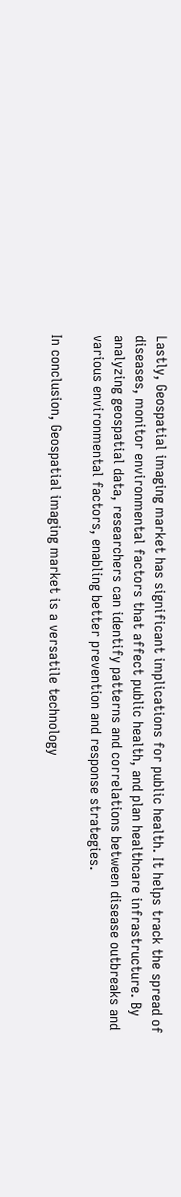Lastly, Geospatial imaging market has significant implications for public health. It helps track the spread of diseases, monitor environmental factors that affect public health, and plan healthcare infrastructure. By analyzing geospatial data, researchers can identify patterns and correlations between disease outbreaks and various environmental factors, enabling better prevention and response strategies.

In conclusion, Geospatial imaging market is a versatile technology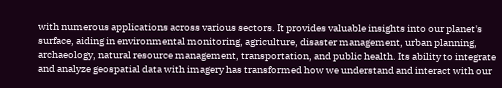with numerous applications across various sectors. It provides valuable insights into our planet's surface, aiding in environmental monitoring, agriculture, disaster management, urban planning, archaeology, natural resource management, transportation, and public health. Its ability to integrate and analyze geospatial data with imagery has transformed how we understand and interact with our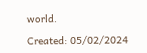world.

Created: 05/02/2024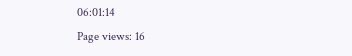06:01:14
Page views: 16